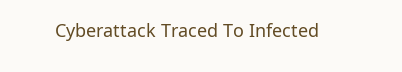Cyberattack Traced To Infected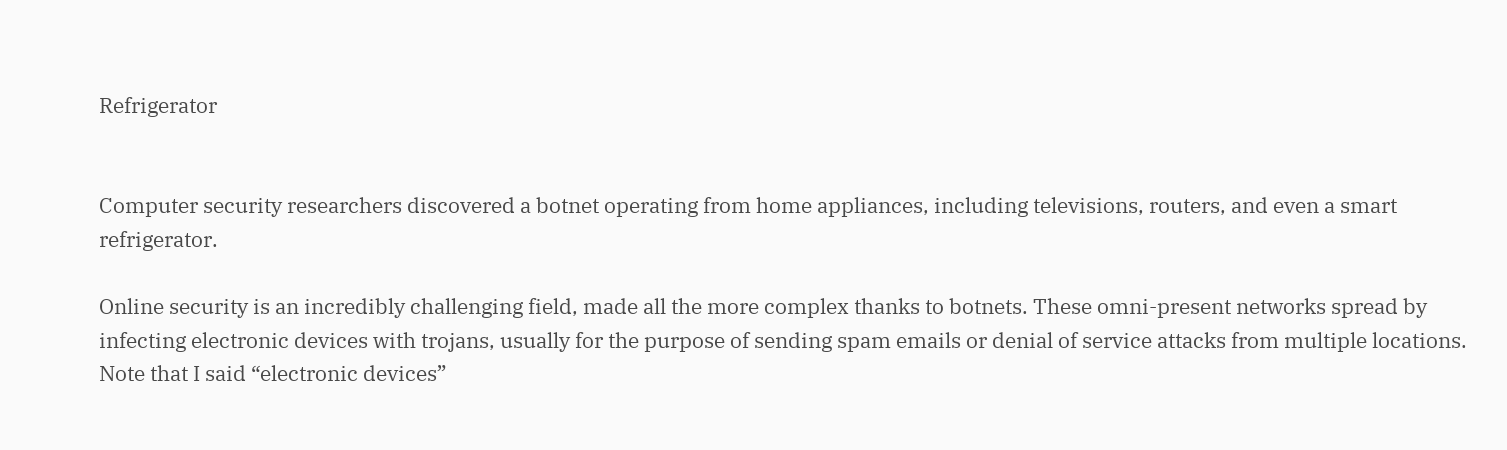Refrigerator


Computer security researchers discovered a botnet operating from home appliances, including televisions, routers, and even a smart refrigerator.

Online security is an incredibly challenging field, made all the more complex thanks to botnets. These omni-present networks spread by infecting electronic devices with trojans, usually for the purpose of sending spam emails or denial of service attacks from multiple locations. Note that I said “electronic devices”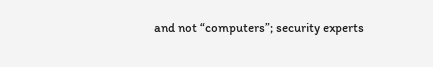and not “computers”; security experts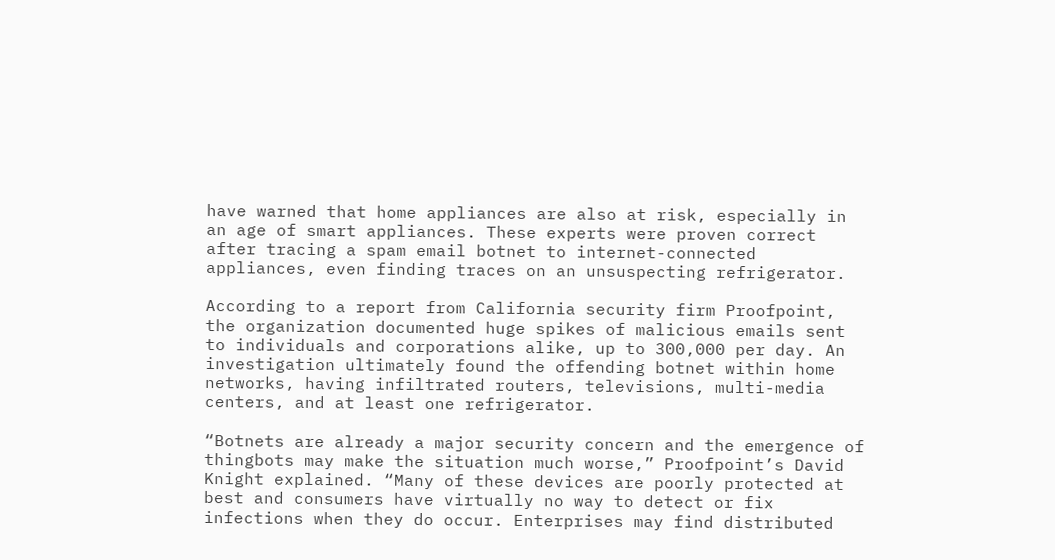have warned that home appliances are also at risk, especially in an age of smart appliances. These experts were proven correct after tracing a spam email botnet to internet-connected appliances, even finding traces on an unsuspecting refrigerator.

According to a report from California security firm Proofpoint, the organization documented huge spikes of malicious emails sent to individuals and corporations alike, up to 300,000 per day. An investigation ultimately found the offending botnet within home networks, having infiltrated routers, televisions, multi-media centers, and at least one refrigerator.

“Botnets are already a major security concern and the emergence of thingbots may make the situation much worse,” Proofpoint’s David Knight explained. “Many of these devices are poorly protected at best and consumers have virtually no way to detect or fix infections when they do occur. Enterprises may find distributed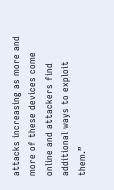attacks increasing as more and more of these devices come online and attackers find additional ways to exploit them.”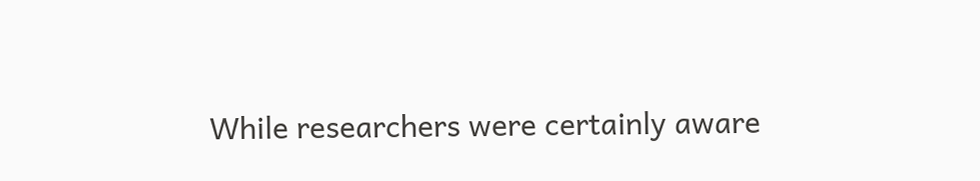While researchers were certainly aware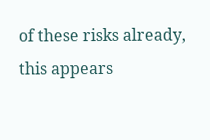of these risks already, this appears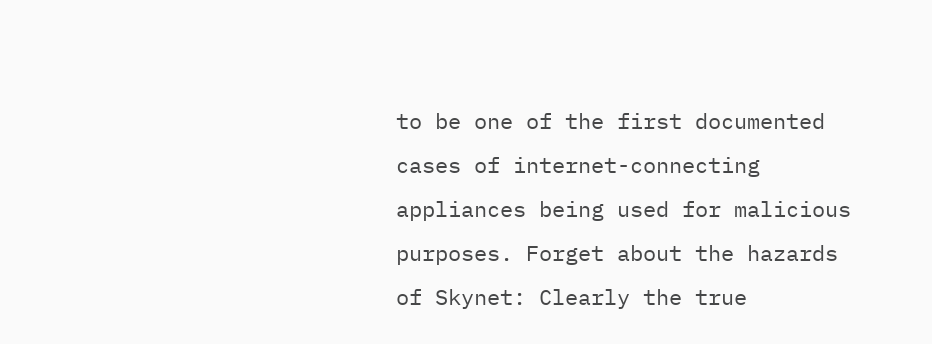to be one of the first documented cases of internet-connecting appliances being used for malicious purposes. Forget about the hazards of Skynet: Clearly the true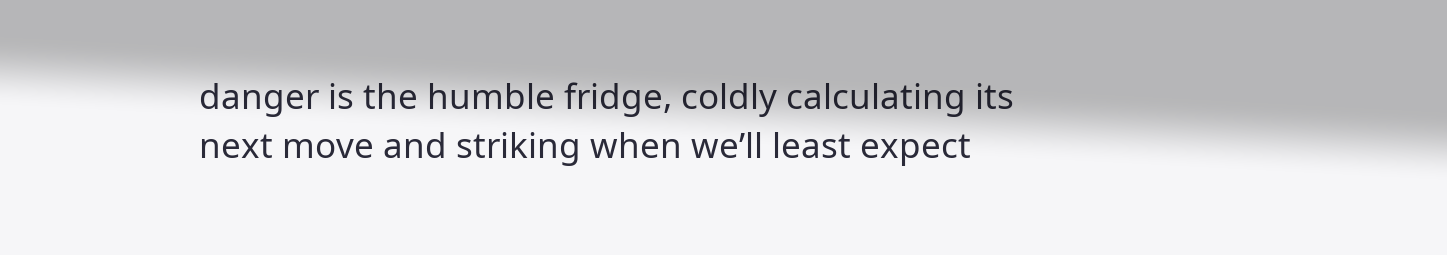danger is the humble fridge, coldly calculating its next move and striking when we’ll least expect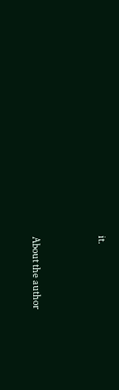it.


About the author